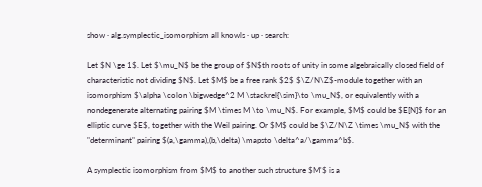show · alg.symplectic_isomorphism all knowls · up · search:

Let $N \ge 1$. Let $\mu_N$ be the group of $N$th roots of unity in some algebraically closed field of characteristic not dividing $N$. Let $M$ be a free rank $2$ $\Z/N\Z$-module together with an isomorphism $\alpha \colon \bigwedge^2 M \stackrel{\sim}\to \mu_N$, or equivalently with a nondegenerate alternating pairing $M \times M \to \mu_N$. For example, $M$ could be $E[N]$ for an elliptic curve $E$, together with the Weil pairing. Or $M$ could be $\Z/N\Z \times \mu_N$ with the "determinant" pairing $(a,\gamma),(b,\delta) \mapsto \delta^a/\gamma^b$.

A symplectic isomorphism from $M$ to another such structure $M'$ is a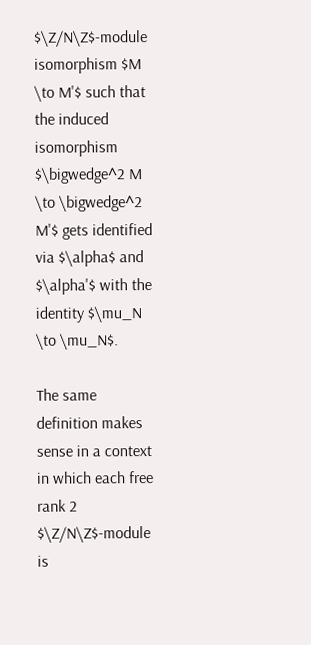$\Z/N\Z$-module isomorphism $M \to M'$ such that the induced isomorphism $\bigwedge^2 M \to \bigwedge^2 M'$ gets identified via $\alpha$ and $\alpha'$ with the identity $\mu_N \to \mu_N$.

The same definition makes sense in a context in which each free rank 2 $\Z/N\Z$-module is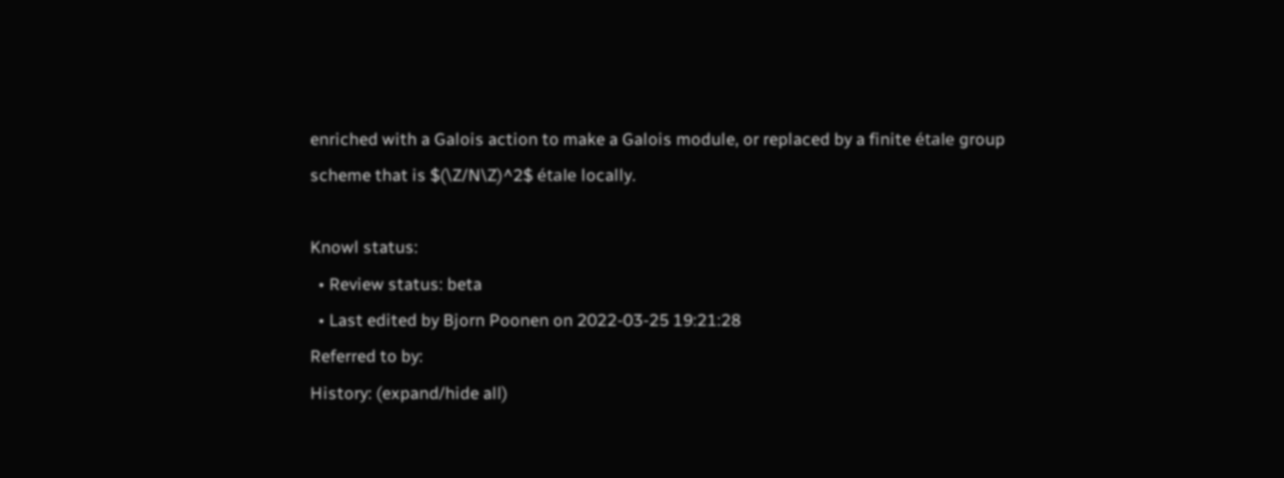enriched with a Galois action to make a Galois module, or replaced by a finite étale group scheme that is $(\Z/N\Z)^2$ étale locally.

Knowl status:
  • Review status: beta
  • Last edited by Bjorn Poonen on 2022-03-25 19:21:28
Referred to by:
History: (expand/hide all)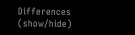Differences (show/hide)